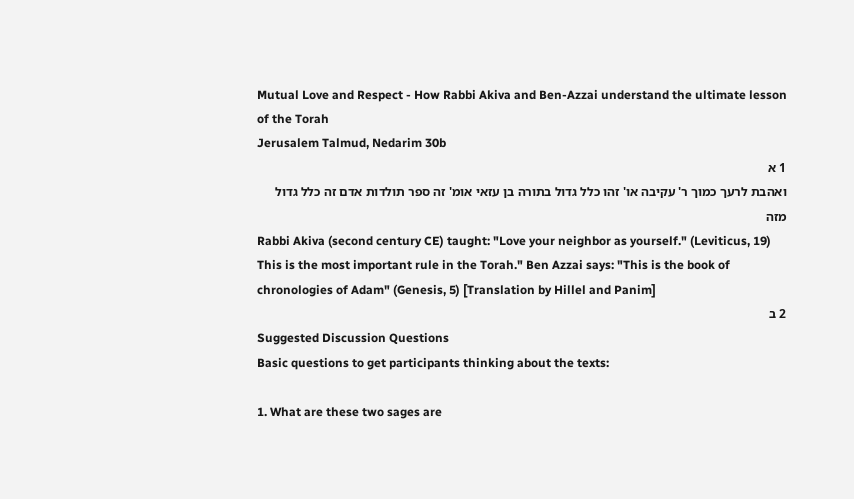Mutual Love and Respect - How Rabbi Akiva and Ben-Azzai understand the ultimate lesson of the Torah
Jerusalem Talmud, Nedarim 30b
1 א
ואהבת לרעך כמוך ר' עקיבה או' זהו כלל גדול בתורה בן עזאי אומ' זה ספר תולדות אדם זה כלל גדול מזה
Rabbi Akiva (second century CE) taught: "Love your neighbor as yourself." (Leviticus, 19) This is the most important rule in the Torah." Ben Azzai says: "This is the book of chronologies of Adam" (Genesis, 5) [Translation by Hillel and Panim]
2 ב
Suggested Discussion Questions
Basic questions to get participants thinking about the texts:

1. What are these two sages are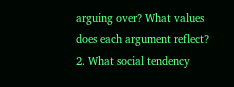arguing over? What values does each argument reflect?
2. What social tendency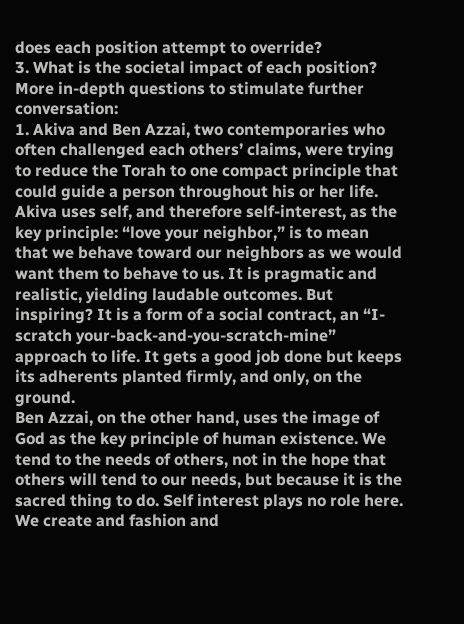does each position attempt to override?
3. What is the societal impact of each position?
More in-depth questions to stimulate further conversation:
1. Akiva and Ben Azzai, two contemporaries who often challenged each others’ claims, were trying to reduce the Torah to one compact principle that could guide a person throughout his or her life. Akiva uses self, and therefore self-interest, as the key principle: “love your neighbor,” is to mean that we behave toward our neighbors as we would want them to behave to us. It is pragmatic and realistic, yielding laudable outcomes. But inspiring? It is a form of a social contract, an “I-scratch your-back-and-you-scratch-mine” approach to life. It gets a good job done but keeps its adherents planted firmly, and only, on the ground.
Ben Azzai, on the other hand, uses the image of God as the key principle of human existence. We tend to the needs of others, not in the hope that others will tend to our needs, but because it is the sacred thing to do. Self interest plays no role here. We create and fashion and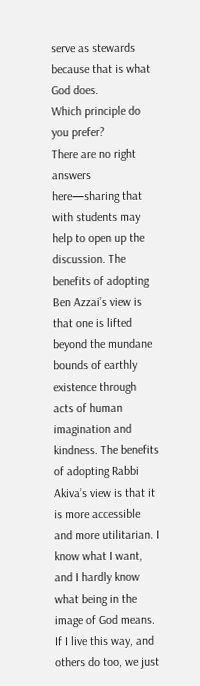serve as stewards because that is what God does.
Which principle do you prefer?
There are no right answers here—sharing that with students may help to open up the discussion. The benefits of adopting Ben Azzai’s view is that one is lifted beyond the mundane bounds of earthly existence through acts of human imagination and kindness. The benefits of adopting Rabbi Akiva’s view is that it is more accessible and more utilitarian. I know what I want, and I hardly know what being in the image of God means. If I live this way, and others do too, we just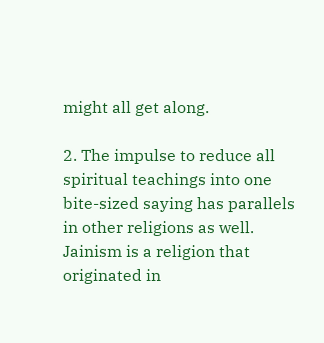might all get along.

2. The impulse to reduce all spiritual teachings into one bite-sized saying has parallels in other religions as well. Jainism is a religion that originated in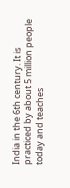India in the 6th century. It is practiced by about 5 million people today and teaches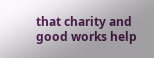that charity and good works help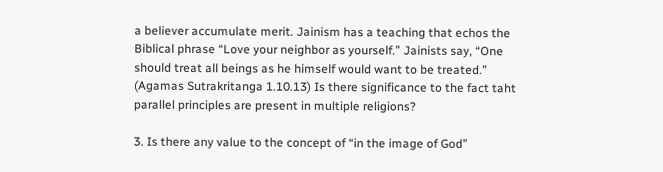a believer accumulate merit. Jainism has a teaching that echos the Biblical phrase “Love your neighbor as yourself.” Jainists say, “One should treat all beings as he himself would want to be treated.” (Agamas Sutrakritanga 1.10.13) Is there significance to the fact taht parallel principles are present in multiple religions?

3. Is there any value to the concept of “in the image of God”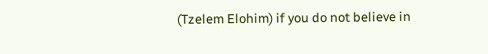(Tzelem Elohim) if you do not believe in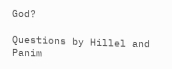God?

Questions by Hillel and Panim